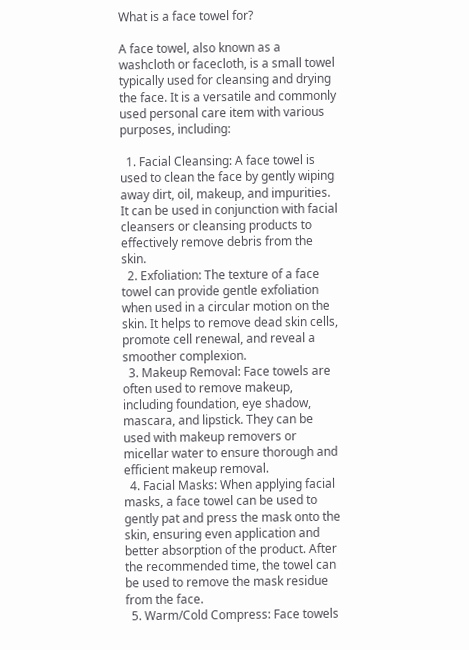What is a face towel for?

A face towel, also known as a washcloth or facecloth, is a small towel typically used for cleansing and drying the face. It is a versatile and commonly used personal care item with various purposes, including:

  1. Facial Cleansing: A face towel is used to clean the face by gently wiping away dirt, oil, makeup, and impurities. It can be used in conjunction with facial cleansers or cleansing products to effectively remove debris from the skin.
  2. Exfoliation: The texture of a face towel can provide gentle exfoliation when used in a circular motion on the skin. It helps to remove dead skin cells, promote cell renewal, and reveal a smoother complexion.
  3. Makeup Removal: Face towels are often used to remove makeup, including foundation, eye shadow, mascara, and lipstick. They can be used with makeup removers or micellar water to ensure thorough and efficient makeup removal.
  4. Facial Masks: When applying facial masks, a face towel can be used to gently pat and press the mask onto the skin, ensuring even application and better absorption of the product. After the recommended time, the towel can be used to remove the mask residue from the face.
  5. Warm/Cold Compress: Face towels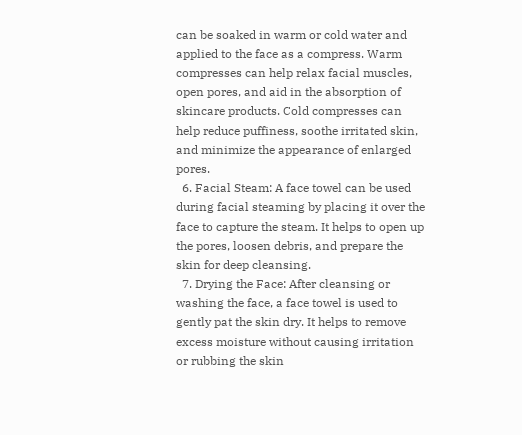can be soaked in warm or cold water and applied to the face as a compress. Warm compresses can help relax facial muscles, open pores, and aid in the absorption of skincare products. Cold compresses can help reduce puffiness, soothe irritated skin, and minimize the appearance of enlarged pores.
  6. Facial Steam: A face towel can be used during facial steaming by placing it over the face to capture the steam. It helps to open up the pores, loosen debris, and prepare the skin for deep cleansing.
  7. Drying the Face: After cleansing or washing the face, a face towel is used to gently pat the skin dry. It helps to remove excess moisture without causing irritation or rubbing the skin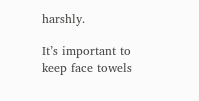harshly.

It’s important to keep face towels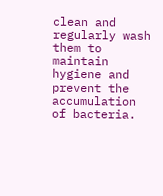clean and regularly wash them to maintain hygiene and prevent the accumulation of bacteria.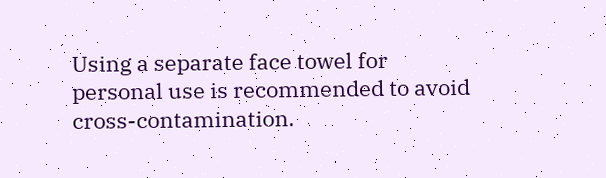Using a separate face towel for personal use is recommended to avoid cross-contamination.